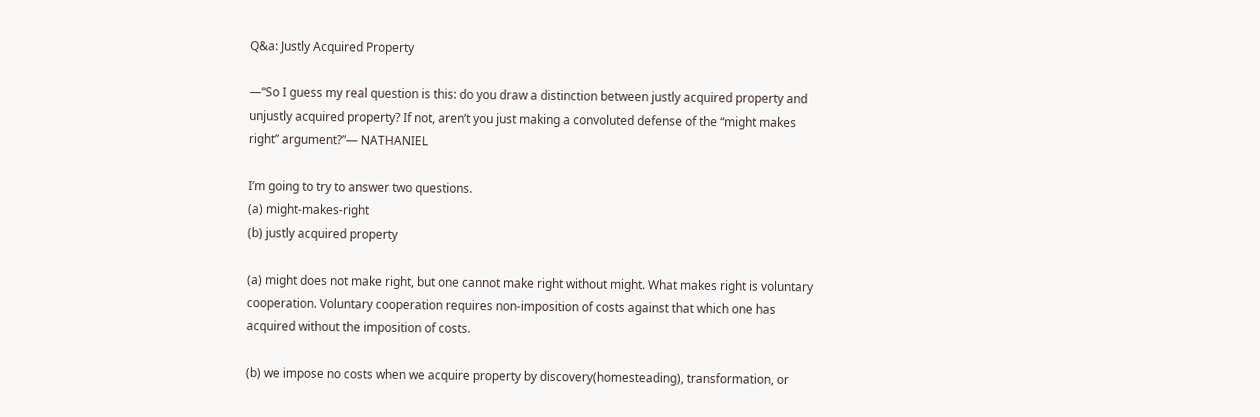Q&a: Justly Acquired Property

—“So I guess my real question is this: do you draw a distinction between justly acquired property and unjustly acquired property? If not, aren’t you just making a convoluted defense of the “might makes right” argument?”— NATHANIEL

I’m going to try to answer two questions.
(a) might-makes-right
(b) justly acquired property

(a) might does not make right, but one cannot make right without might. What makes right is voluntary cooperation. Voluntary cooperation requires non-imposition of costs against that which one has acquired without the imposition of costs.

(b) we impose no costs when we acquire property by discovery(homesteading), transformation, or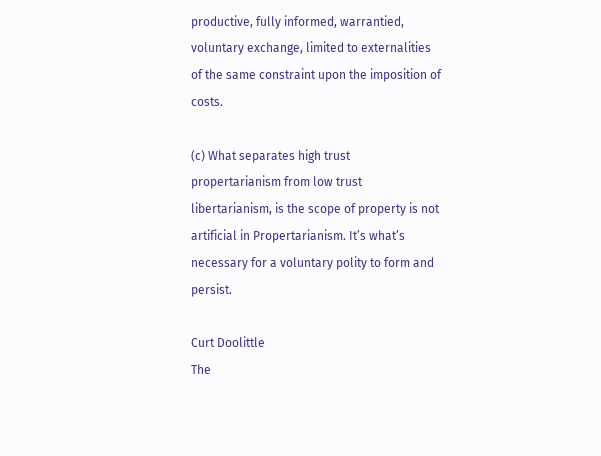productive, fully informed, warrantied, voluntary exchange, limited to externalities of the same constraint upon the imposition of costs.

(c) What separates high trust propertarianism from low trust libertarianism, is the scope of property is not artificial in Propertarianism. It’s what’s necessary for a voluntary polity to form and persist.

Curt Doolittle
The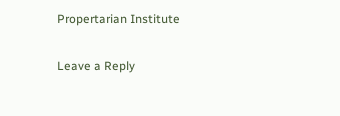Propertarian Institute

Leave a Reply